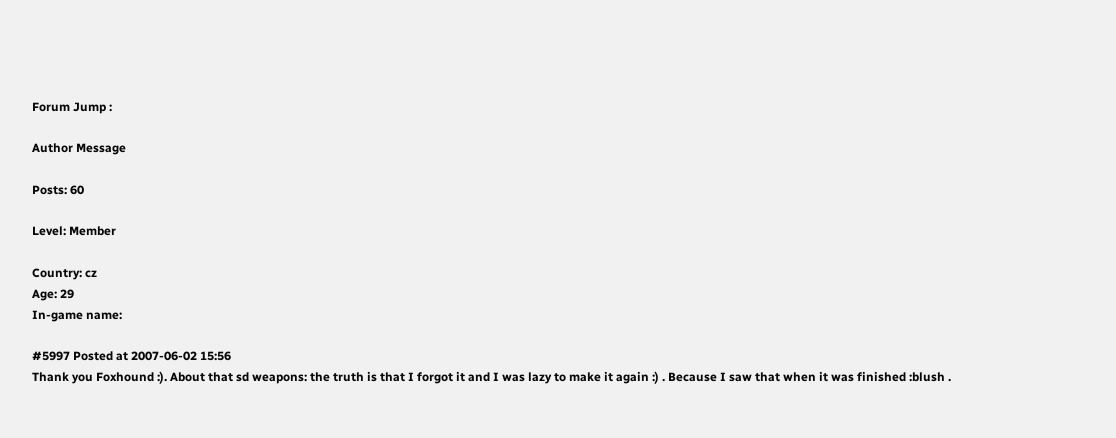Forum Jump :

Author Message

Posts: 60

Level: Member

Country: cz
Age: 29
In-game name:

#5997 Posted at 2007-06-02 15:56
Thank you Foxhound :). About that sd weapons: the truth is that I forgot it and I was lazy to make it again :) . Because I saw that when it was finished :blush .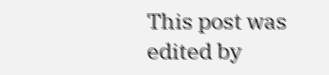This post was edited by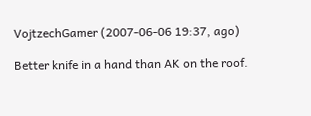VojtzechGamer (2007-06-06 19:37, ago)

Better knife in a hand than AK on the roof.